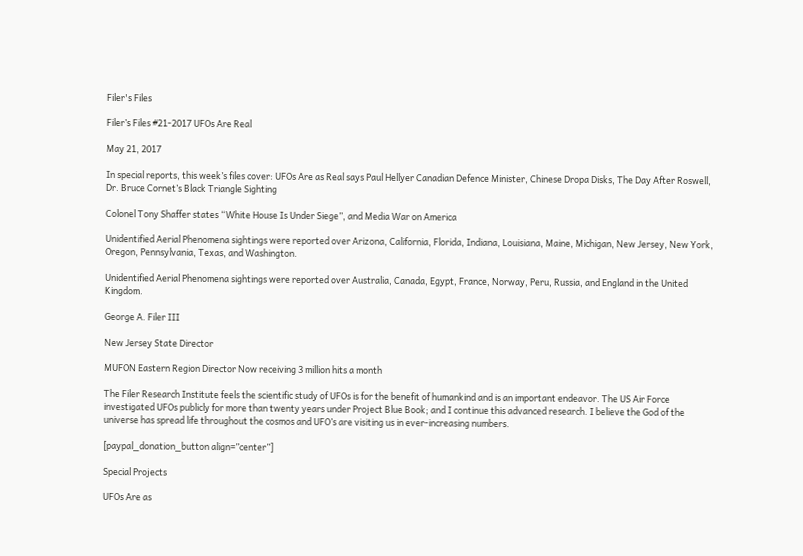Filer's Files

Filer’s Files #21-2017 UFOs Are Real

May 21, 2017

In special reports, this week’s files cover: UFOs Are as Real says Paul Hellyer Canadian Defence Minister, Chinese Dropa Disks, The Day After Roswell, Dr. Bruce Cornet’s Black Triangle Sighting

Colonel Tony Shaffer states “White House Is Under Siege”, and Media War on America

Unidentified Aerial Phenomena sightings were reported over Arizona, California, Florida, Indiana, Louisiana, Maine, Michigan, New Jersey, New York, Oregon, Pennsylvania, Texas, and Washington.

Unidentified Aerial Phenomena sightings were reported over Australia, Canada, Egypt, France, Norway, Peru, Russia, and England in the United Kingdom.

George A. Filer III

New Jersey State Director

MUFON Eastern Region Director Now receiving 3 million hits a month

The Filer Research Institute feels the scientific study of UFOs is for the benefit of humankind and is an important endeavor. The US Air Force investigated UFOs publicly for more than twenty years under Project Blue Book; and I continue this advanced research. I believe the God of the universe has spread life throughout the cosmos and UFO’s are visiting us in ever-increasing numbers.

[paypal_donation_button align=”center”]

Special Projects

UFOs Are as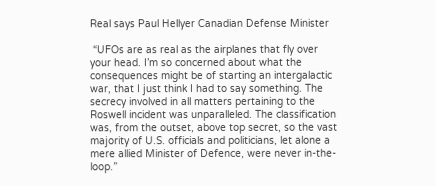Real says Paul Hellyer Canadian Defense Minister

 “UFOs are as real as the airplanes that fly over your head. I’m so concerned about what the consequences might be of starting an intergalactic war, that I just think I had to say something. The secrecy involved in all matters pertaining to the Roswell incident was unparalleled. The classification was, from the outset, above top secret, so the vast majority of U.S. officials and politicians, let alone a mere allied Minister of Defence, were never in-the-loop.”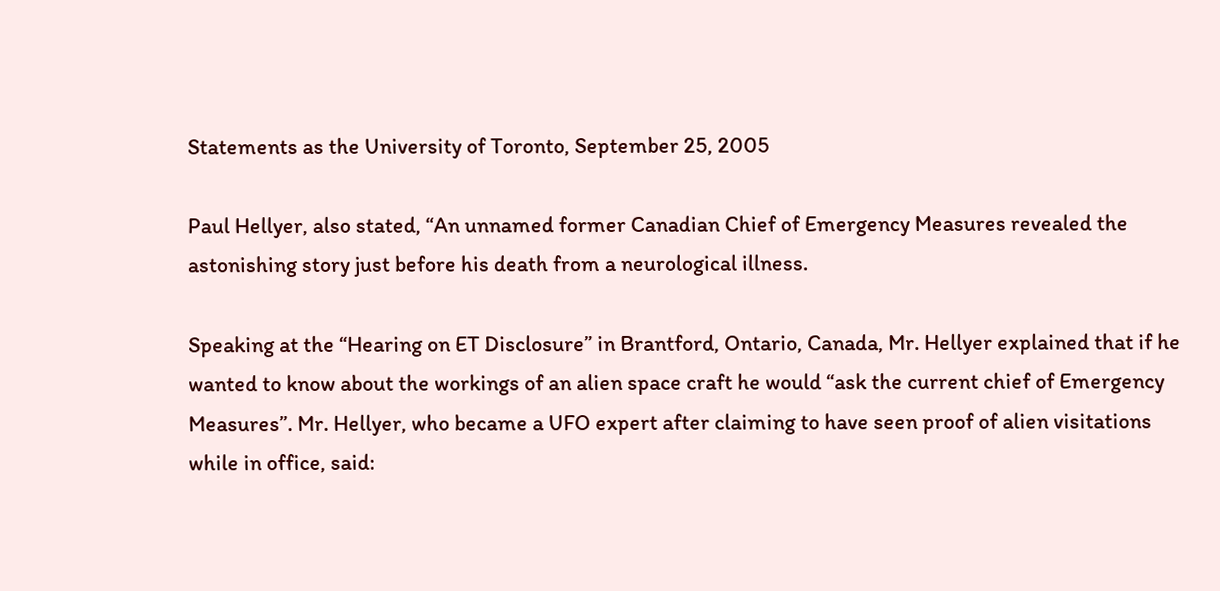Statements as the University of Toronto, September 25, 2005

Paul Hellyer, also stated, “An unnamed former Canadian Chief of Emergency Measures revealed the astonishing story just before his death from a neurological illness.

Speaking at the “Hearing on ET Disclosure” in Brantford, Ontario, Canada, Mr. Hellyer explained that if he wanted to know about the workings of an alien space craft he would “ask the current chief of Emergency Measures”. Mr. Hellyer, who became a UFO expert after claiming to have seen proof of alien visitations while in office, said: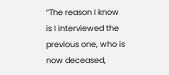“The reason I know is I interviewed the previous one, who is now deceased,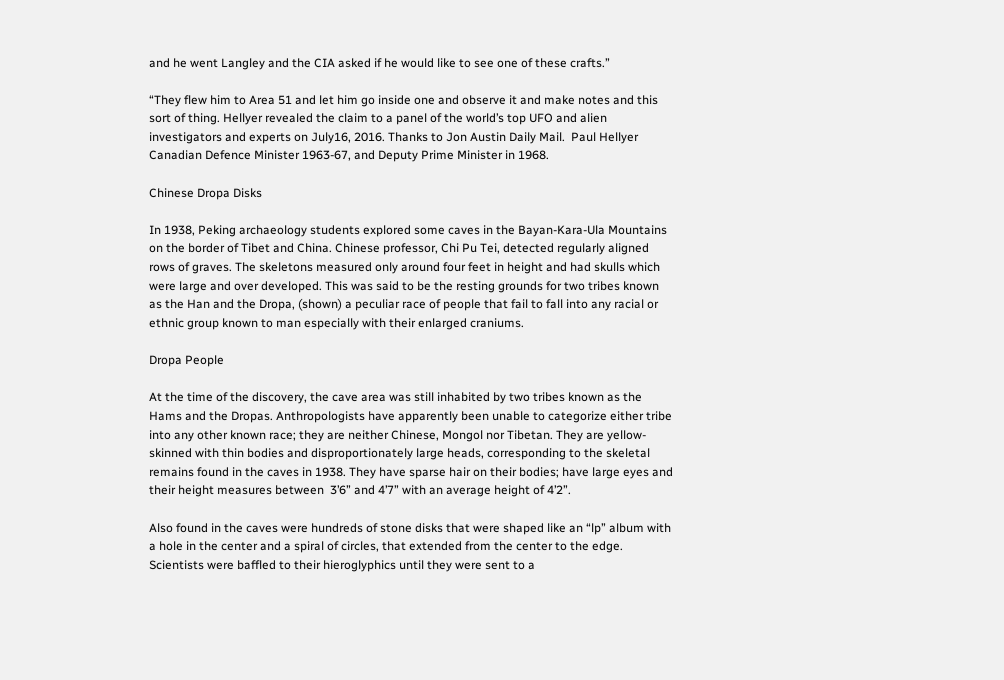and he went Langley and the CIA asked if he would like to see one of these crafts.”

“They flew him to Area 51 and let him go inside one and observe it and make notes and this sort of thing. Hellyer revealed the claim to a panel of the world’s top UFO and alien investigators and experts on July16, 2016. Thanks to Jon Austin Daily Mail.  Paul Hellyer Canadian Defence Minister 1963-67, and Deputy Prime Minister in 1968.

Chinese Dropa Disks

In 1938, Peking archaeology students explored some caves in the Bayan-Kara-Ula Mountains on the border of Tibet and China. Chinese professor, Chi Pu Tei, detected regularly aligned rows of graves. The skeletons measured only around four feet in height and had skulls which were large and over developed. This was said to be the resting grounds for two tribes known as the Han and the Dropa, (shown) a peculiar race of people that fail to fall into any racial or ethnic group known to man especially with their enlarged craniums.

Dropa People

At the time of the discovery, the cave area was still inhabited by two tribes known as the Hams and the Dropas. Anthropologists have apparently been unable to categorize either tribe into any other known race; they are neither Chinese, Mongol nor Tibetan. They are yellow-skinned with thin bodies and disproportionately large heads, corresponding to the skeletal remains found in the caves in 1938. They have sparse hair on their bodies; have large eyes and their height measures between  3’6” and 4’7” with an average height of 4’2”.

Also found in the caves were hundreds of stone disks that were shaped like an “lp” album with a hole in the center and a spiral of circles, that extended from the center to the edge. Scientists were baffled to their hieroglyphics until they were sent to a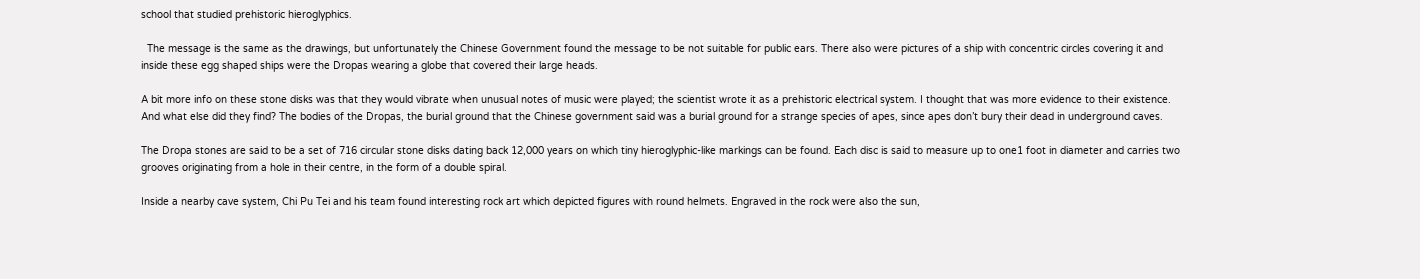school that studied prehistoric hieroglyphics.

  The message is the same as the drawings, but unfortunately the Chinese Government found the message to be not suitable for public ears. There also were pictures of a ship with concentric circles covering it and inside these egg shaped ships were the Dropas wearing a globe that covered their large heads.

A bit more info on these stone disks was that they would vibrate when unusual notes of music were played; the scientist wrote it as a prehistoric electrical system. I thought that was more evidence to their existence. And what else did they find? The bodies of the Dropas, the burial ground that the Chinese government said was a burial ground for a strange species of apes, since apes don’t bury their dead in underground caves.

The Dropa stones are said to be a set of 716 circular stone disks dating back 12,000 years on which tiny hieroglyphic-like markings can be found. Each disc is said to measure up to one1 foot in diameter and carries two grooves originating from a hole in their centre, in the form of a double spiral.

Inside a nearby cave system, Chi Pu Tei and his team found interesting rock art which depicted figures with round helmets. Engraved in the rock were also the sun,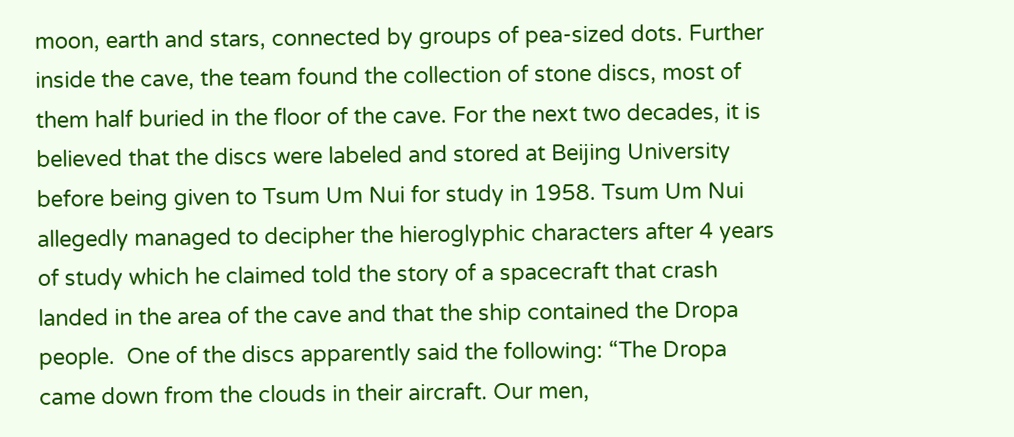moon, earth and stars, connected by groups of pea-sized dots. Further inside the cave, the team found the collection of stone discs, most of them half buried in the floor of the cave. For the next two decades, it is believed that the discs were labeled and stored at Beijing University before being given to Tsum Um Nui for study in 1958. Tsum Um Nui allegedly managed to decipher the hieroglyphic characters after 4 years of study which he claimed told the story of a spacecraft that crash landed in the area of the cave and that the ship contained the Dropa people.  One of the discs apparently said the following: “The Dropa came down from the clouds in their aircraft. Our men,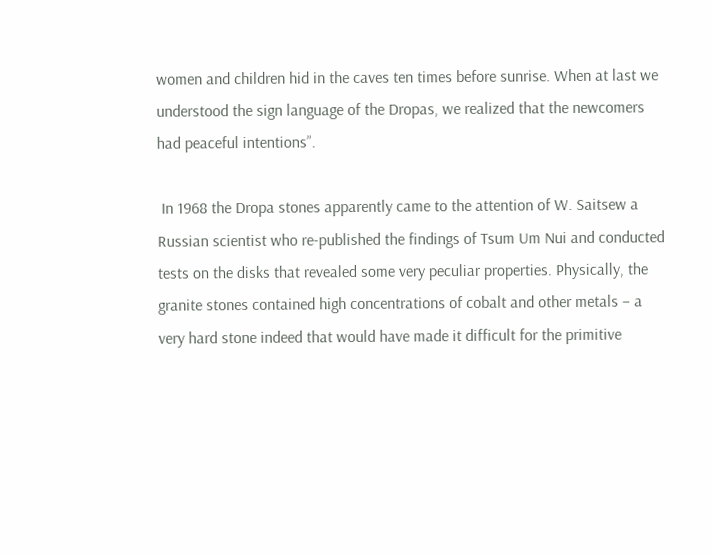women and children hid in the caves ten times before sunrise. When at last we understood the sign language of the Dropas, we realized that the newcomers had peaceful intentions”.

 In 1968 the Dropa stones apparently came to the attention of W. Saitsew a Russian scientist who re-published the findings of Tsum Um Nui and conducted tests on the disks that revealed some very peculiar properties. Physically, the granite stones contained high concentrations of cobalt and other metals – a very hard stone indeed that would have made it difficult for the primitive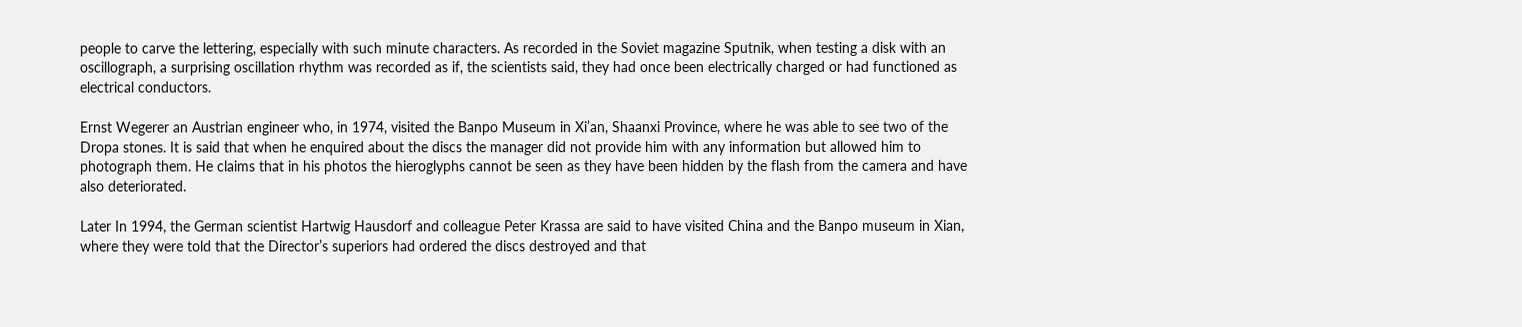people to carve the lettering, especially with such minute characters. As recorded in the Soviet magazine Sputnik, when testing a disk with an oscillograph, a surprising oscillation rhythm was recorded as if, the scientists said, they had once been electrically charged or had functioned as electrical conductors.

Ernst Wegerer an Austrian engineer who, in 1974, visited the Banpo Museum in Xi’an, Shaanxi Province, where he was able to see two of the Dropa stones. It is said that when he enquired about the discs the manager did not provide him with any information but allowed him to photograph them. He claims that in his photos the hieroglyphs cannot be seen as they have been hidden by the flash from the camera and have also deteriorated.

Later In 1994, the German scientist Hartwig Hausdorf and colleague Peter Krassa are said to have visited China and the Banpo museum in Xian, where they were told that the Director’s superiors had ordered the discs destroyed and that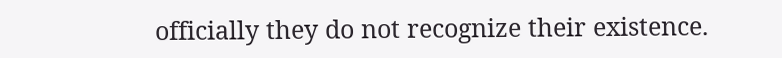officially they do not recognize their existence.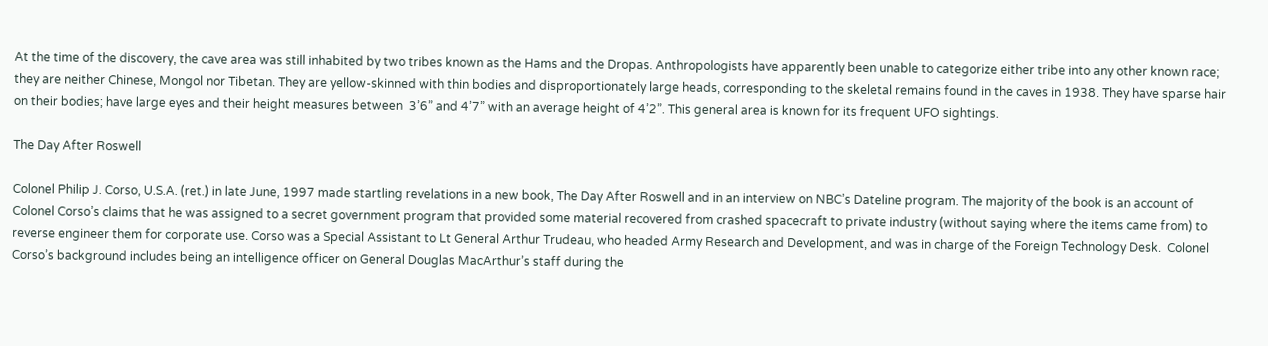At the time of the discovery, the cave area was still inhabited by two tribes known as the Hams and the Dropas. Anthropologists have apparently been unable to categorize either tribe into any other known race; they are neither Chinese, Mongol nor Tibetan. They are yellow-skinned with thin bodies and disproportionately large heads, corresponding to the skeletal remains found in the caves in 1938. They have sparse hair on their bodies; have large eyes and their height measures between  3’6” and 4’7” with an average height of 4’2”. This general area is known for its frequent UFO sightings.

The Day After Roswell

Colonel Philip J. Corso, U.S.A. (ret.) in late June, 1997 made startling revelations in a new book, The Day After Roswell and in an interview on NBC’s Dateline program. The majority of the book is an account of Colonel Corso’s claims that he was assigned to a secret government program that provided some material recovered from crashed spacecraft to private industry (without saying where the items came from) to reverse engineer them for corporate use. Corso was a Special Assistant to Lt General Arthur Trudeau, who headed Army Research and Development, and was in charge of the Foreign Technology Desk.  Colonel Corso’s background includes being an intelligence officer on General Douglas MacArthur’s staff during the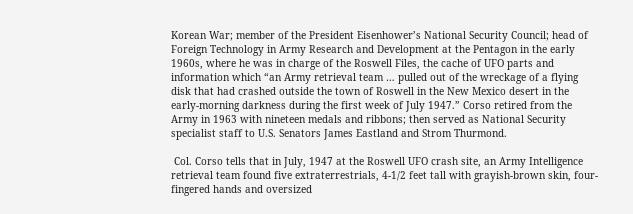Korean War; member of the President Eisenhower’s National Security Council; head of Foreign Technology in Army Research and Development at the Pentagon in the early 1960s, where he was in charge of the Roswell Files, the cache of UFO parts and information which “an Army retrieval team … pulled out of the wreckage of a flying disk that had crashed outside the town of Roswell in the New Mexico desert in the early-morning darkness during the first week of July 1947.” Corso retired from the Army in 1963 with nineteen medals and ribbons; then served as National Security specialist staff to U.S. Senators James Eastland and Strom Thurmond.

 Col. Corso tells that in July, 1947 at the Roswell UFO crash site, an Army Intelligence retrieval team found five extraterrestrials, 4-1/2 feet tall with grayish-brown skin, four-fingered hands and oversized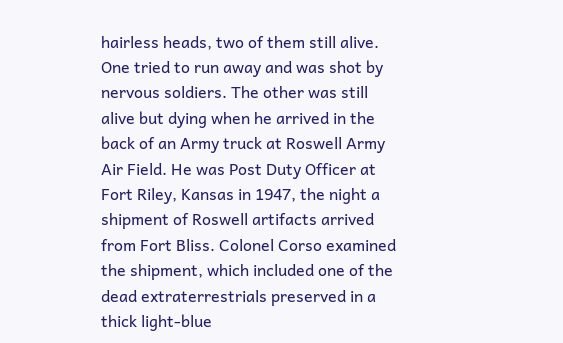hairless heads, two of them still alive. One tried to run away and was shot by nervous soldiers. The other was still alive but dying when he arrived in the back of an Army truck at Roswell Army Air Field. He was Post Duty Officer at Fort Riley, Kansas in 1947, the night a shipment of Roswell artifacts arrived from Fort Bliss. Colonel Corso examined the shipment, which included one of the dead extraterrestrials preserved in a thick light-blue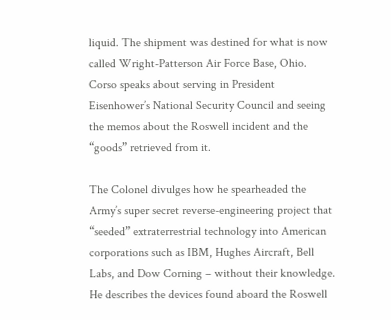liquid. The shipment was destined for what is now called Wright-Patterson Air Force Base, Ohio. Corso speaks about serving in President Eisenhower’s National Security Council and seeing the memos about the Roswell incident and the “goods” retrieved from it.

The Colonel divulges how he spearheaded the Army’s super secret reverse-engineering project that “seeded” extraterrestrial technology into American corporations such as IBM, Hughes Aircraft, Bell Labs, and Dow Corning – without their knowledge. He describes the devices found aboard the Roswell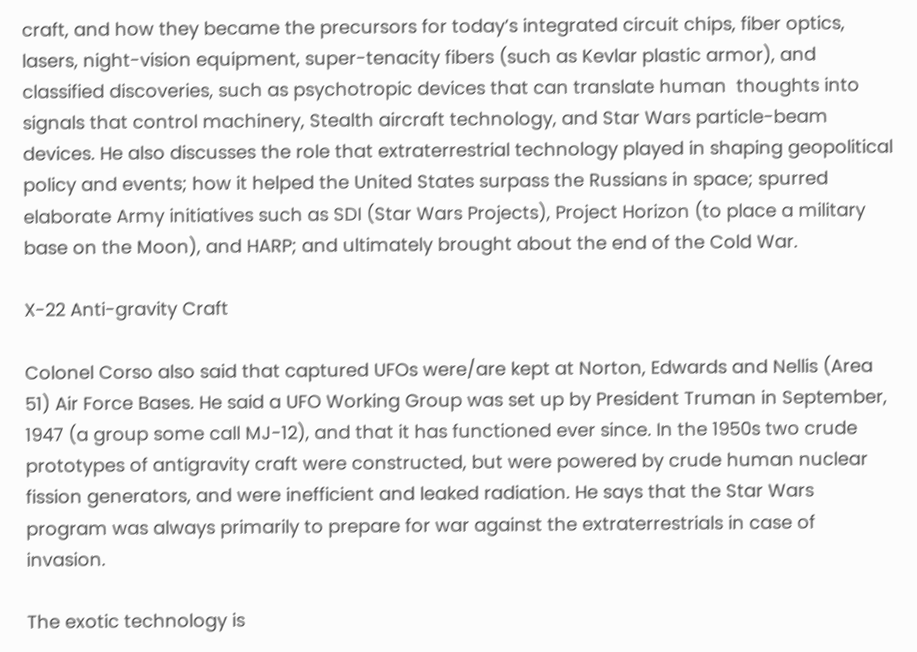craft, and how they became the precursors for today’s integrated circuit chips, fiber optics, lasers, night-vision equipment, super-tenacity fibers (such as Kevlar plastic armor), and classified discoveries, such as psychotropic devices that can translate human  thoughts into signals that control machinery, Stealth aircraft technology, and Star Wars particle-beam devices. He also discusses the role that extraterrestrial technology played in shaping geopolitical policy and events; how it helped the United States surpass the Russians in space; spurred   elaborate Army initiatives such as SDI (Star Wars Projects), Project Horizon (to place a military base on the Moon), and HARP; and ultimately brought about the end of the Cold War.

X-22 Anti-gravity Craft

Colonel Corso also said that captured UFOs were/are kept at Norton, Edwards and Nellis (Area 51) Air Force Bases. He said a UFO Working Group was set up by President Truman in September, 1947 (a group some call MJ-12), and that it has functioned ever since. In the 1950s two crude prototypes of antigravity craft were constructed, but were powered by crude human nuclear fission generators, and were inefficient and leaked radiation. He says that the Star Wars program was always primarily to prepare for war against the extraterrestrials in case of invasion.

The exotic technology is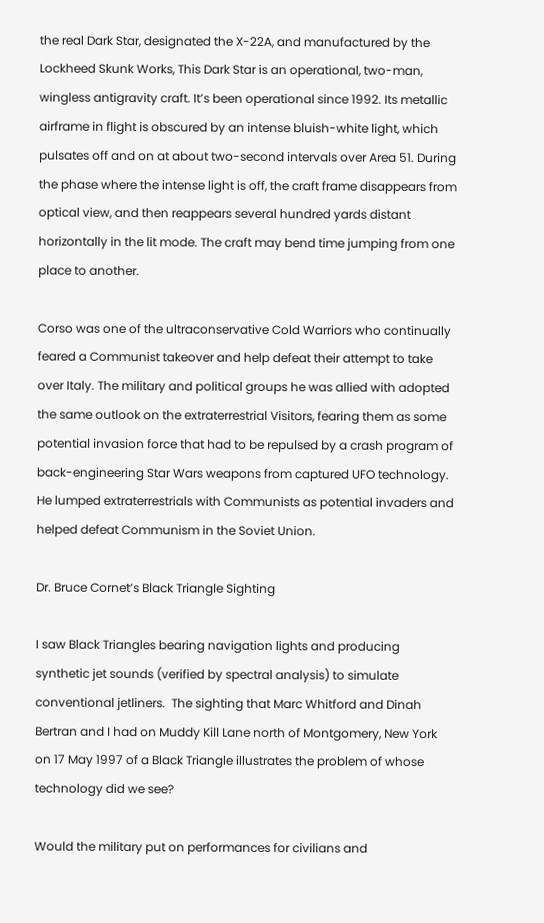the real Dark Star, designated the X-22A, and manufactured by the Lockheed Skunk Works, This Dark Star is an operational, two-man, wingless antigravity craft. It’s been operational since 1992. Its metallic airframe in flight is obscured by an intense bluish-white light, which pulsates off and on at about two-second intervals over Area 51. During the phase where the intense light is off, the craft frame disappears from optical view, and then reappears several hundred yards distant horizontally in the lit mode. The craft may bend time jumping from one place to another.

Corso was one of the ultraconservative Cold Warriors who continually feared a Communist takeover and help defeat their attempt to take over Italy. The military and political groups he was allied with adopted the same outlook on the extraterrestrial Visitors, fearing them as some potential invasion force that had to be repulsed by a crash program of back-engineering Star Wars weapons from captured UFO technology. He lumped extraterrestrials with Communists as potential invaders and helped defeat Communism in the Soviet Union.

Dr. Bruce Cornet’s Black Triangle Sighting

I saw Black Triangles bearing navigation lights and producing synthetic jet sounds (verified by spectral analysis) to simulate conventional jetliners.  The sighting that Marc Whitford and Dinah Bertran and I had on Muddy Kill Lane north of Montgomery, New York on 17 May 1997 of a Black Triangle illustrates the problem of whose technology did we see?

Would the military put on performances for civilians and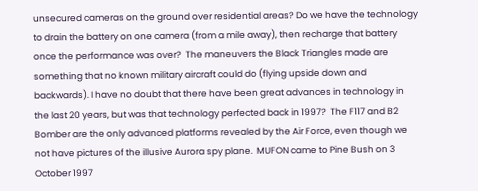unsecured cameras on the ground over residential areas? Do we have the technology to drain the battery on one camera (from a mile away), then recharge that battery once the performance was over?  The maneuvers the Black Triangles made are something that no known military aircraft could do (flying upside down and backwards). I have no doubt that there have been great advances in technology in the last 20 years, but was that technology perfected back in 1997?  The F117 and B2 Bomber are the only advanced platforms revealed by the Air Force, even though we not have pictures of the illusive Aurora spy plane.  MUFON came to Pine Bush on 3 October 1997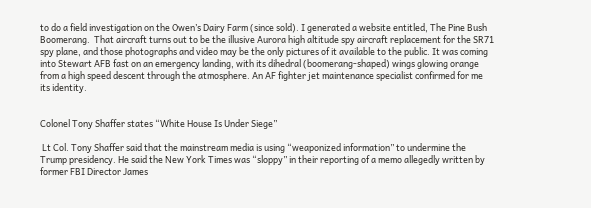to do a field investigation on the Owen’s Dairy Farm (since sold). I generated a website entitled, The Pine Bush Boomerang.  That aircraft turns out to be the illusive Aurora high altitude spy aircraft replacement for the SR71 spy plane, and those photographs and video may be the only pictures of it available to the public. It was coming into Stewart AFB fast on an emergency landing, with its dihedral (boomerang-shaped) wings glowing orange from a high speed descent through the atmosphere. An AF fighter jet maintenance specialist confirmed for me its identity.


Colonel Tony Shaffer states “White House Is Under Siege”

 Lt Col. Tony Shaffer said that the mainstream media is using “weaponized information” to undermine the Trump presidency. He said the New York Times was “sloppy” in their reporting of a memo allegedly written by former FBI Director James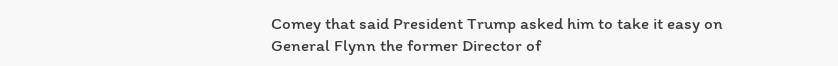Comey that said President Trump asked him to take it easy on General Flynn the former Director of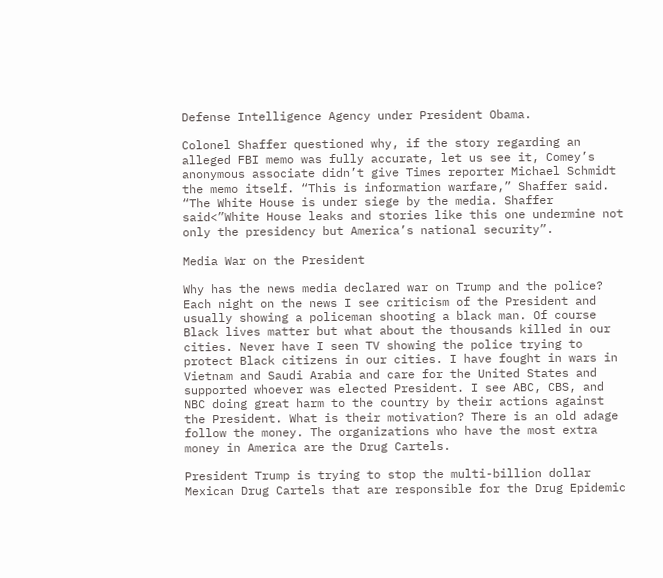Defense Intelligence Agency under President Obama.

Colonel Shaffer questioned why, if the story regarding an alleged FBI memo was fully accurate, let us see it, Comey’s anonymous associate didn’t give Times reporter Michael Schmidt the memo itself. “This is information warfare,” Shaffer said. “The White House is under siege by the media. Shaffer said<”White House leaks and stories like this one undermine not only the presidency but America’s national security”.

Media War on the President

Why has the news media declared war on Trump and the police? Each night on the news I see criticism of the President and usually showing a policeman shooting a black man. Of course Black lives matter but what about the thousands killed in our cities. Never have I seen TV showing the police trying to protect Black citizens in our cities. I have fought in wars in Vietnam and Saudi Arabia and care for the United States and supported whoever was elected President. I see ABC, CBS, and NBC doing great harm to the country by their actions against the President. What is their motivation? There is an old adage follow the money. The organizations who have the most extra money in America are the Drug Cartels.

President Trump is trying to stop the multi-billion dollar Mexican Drug Cartels that are responsible for the Drug Epidemic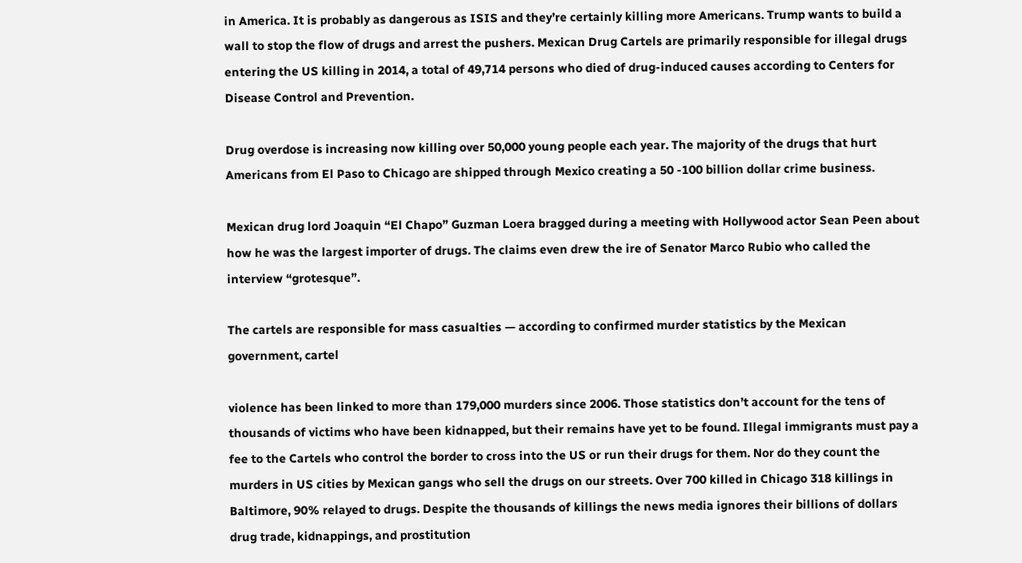in America. It is probably as dangerous as ISIS and they’re certainly killing more Americans. Trump wants to build a wall to stop the flow of drugs and arrest the pushers. Mexican Drug Cartels are primarily responsible for illegal drugs entering the US killing in 2014, a total of 49,714 persons who died of drug-induced causes according to Centers for Disease Control and Prevention.

Drug overdose is increasing now killing over 50,000 young people each year. The majority of the drugs that hurt Americans from El Paso to Chicago are shipped through Mexico creating a 50 -100 billion dollar crime business.

Mexican drug lord Joaquin “El Chapo” Guzman Loera bragged during a meeting with Hollywood actor Sean Peen about how he was the largest importer of drugs. The claims even drew the ire of Senator Marco Rubio who called the interview “grotesque”.

The cartels are responsible for mass casualties — according to confirmed murder statistics by the Mexican government, cartel

violence has been linked to more than 179,000 murders since 2006. Those statistics don’t account for the tens of thousands of victims who have been kidnapped, but their remains have yet to be found. Illegal immigrants must pay a fee to the Cartels who control the border to cross into the US or run their drugs for them. Nor do they count the murders in US cities by Mexican gangs who sell the drugs on our streets. Over 700 killed in Chicago 318 killings in Baltimore, 90% relayed to drugs. Despite the thousands of killings the news media ignores their billions of dollars drug trade, kidnappings, and prostitution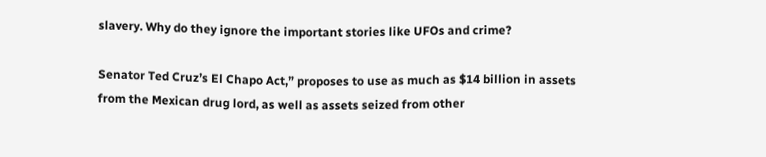slavery. Why do they ignore the important stories like UFOs and crime?

Senator Ted Cruz’s El Chapo Act,” proposes to use as much as $14 billion in assets from the Mexican drug lord, as well as assets seized from other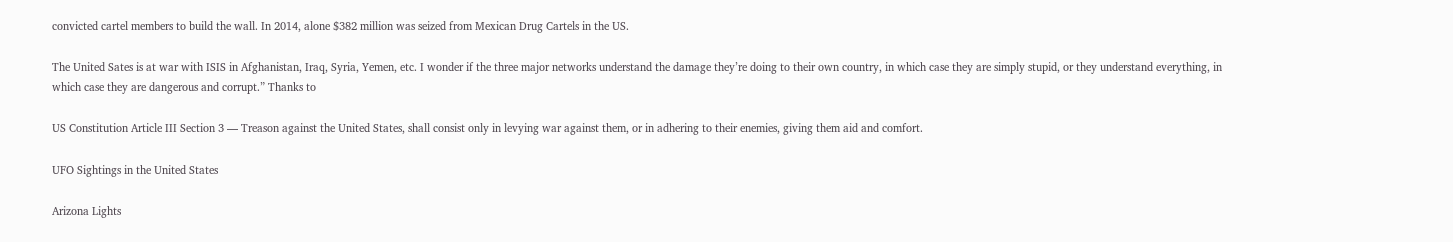convicted cartel members to build the wall. In 2014, alone $382 million was seized from Mexican Drug Cartels in the US.

The United Sates is at war with ISIS in Afghanistan, Iraq, Syria, Yemen, etc. I wonder if the three major networks understand the damage they’re doing to their own country, in which case they are simply stupid, or they understand everything, in which case they are dangerous and corrupt.” Thanks to

US Constitution Article III Section 3 — Treason against the United States, shall consist only in levying war against them, or in adhering to their enemies, giving them aid and comfort.

UFO Sightings in the United States

Arizona Lights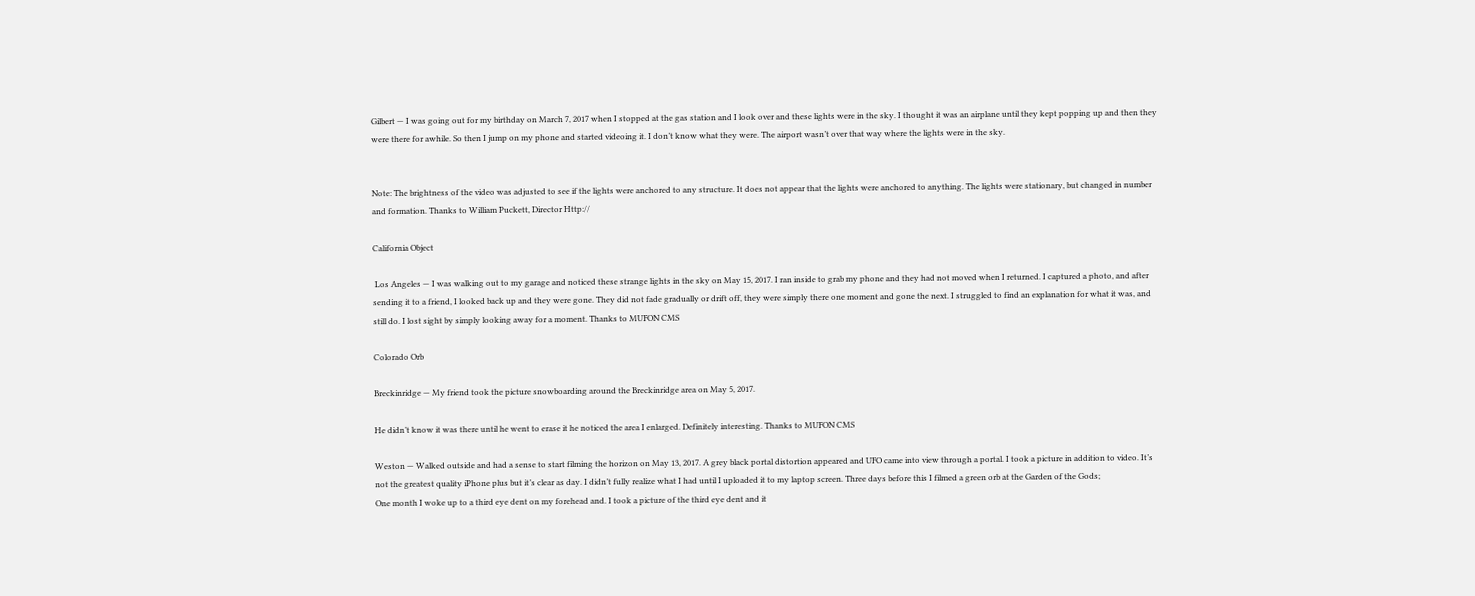Gilbert — I was going out for my birthday on March 7, 2017 when I stopped at the gas station and I look over and these lights were in the sky. I thought it was an airplane until they kept popping up and then they were there for awhile. So then I jump on my phone and started videoing it. I don’t know what they were. The airport wasn’t over that way where the lights were in the sky.


Note: The brightness of the video was adjusted to see if the lights were anchored to any structure. It does not appear that the lights were anchored to anything. The lights were stationary, but changed in number and formation. Thanks to William Puckett, Director Http://

California Object

 Los Angeles — I was walking out to my garage and noticed these strange lights in the sky on May 15, 2017. I ran inside to grab my phone and they had not moved when I returned. I captured a photo, and after sending it to a friend, I looked back up and they were gone. They did not fade gradually or drift off, they were simply there one moment and gone the next. I struggled to find an explanation for what it was, and still do. I lost sight by simply looking away for a moment. Thanks to MUFON CMS

Colorado Orb

Breckinridge — My friend took the picture snowboarding around the Breckinridge area on May 5, 2017.

He didn’t know it was there until he went to erase it he noticed the area I enlarged. Definitely interesting. Thanks to MUFON CMS

Weston — Walked outside and had a sense to start filming the horizon on May 13, 2017. A grey black portal distortion appeared and UFO came into view through a portal. I took a picture in addition to video. It’s not the greatest quality iPhone plus but it’s clear as day. I didn’t fully realize what I had until I uploaded it to my laptop screen. Three days before this I filmed a green orb at the Garden of the Gods;
One month I woke up to a third eye dent on my forehead and. I took a picture of the third eye dent and it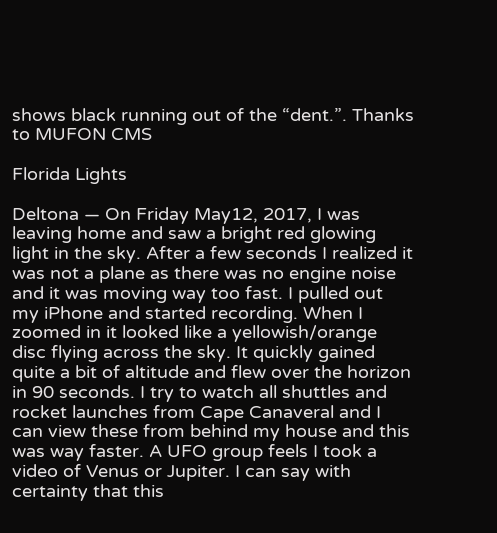shows black running out of the “dent.”. Thanks to MUFON CMS

Florida Lights

Deltona — On Friday May12, 2017, I was leaving home and saw a bright red glowing light in the sky. After a few seconds I realized it was not a plane as there was no engine noise and it was moving way too fast. I pulled out my iPhone and started recording. When I zoomed in it looked like a yellowish/orange disc flying across the sky. It quickly gained quite a bit of altitude and flew over the horizon in 90 seconds. I try to watch all shuttles and rocket launches from Cape Canaveral and I can view these from behind my house and this was way faster. A UFO group feels I took a video of Venus or Jupiter. I can say with certainty that this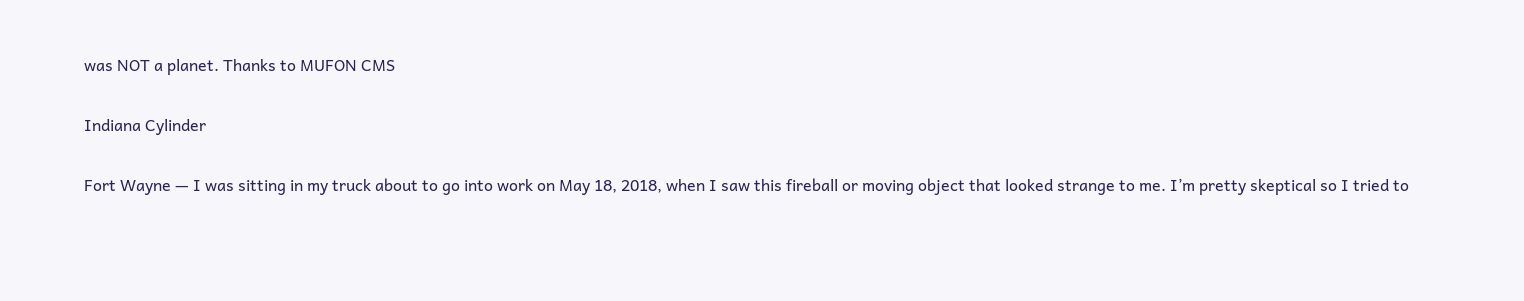was NOT a planet. Thanks to MUFON CMS

Indiana Cylinder

Fort Wayne — I was sitting in my truck about to go into work on May 18, 2018, when I saw this fireball or moving object that looked strange to me. I’m pretty skeptical so I tried to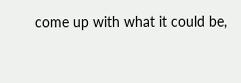come up with what it could be,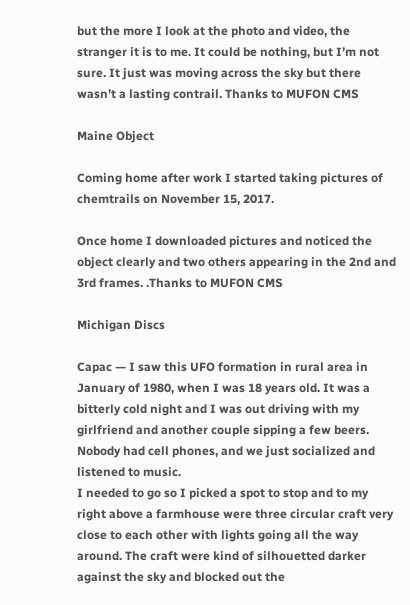but the more I look at the photo and video, the stranger it is to me. It could be nothing, but I’m not sure. It just was moving across the sky but there wasn’t a lasting contrail. Thanks to MUFON CMS

Maine Object

Coming home after work I started taking pictures of chemtrails on November 15, 2017.

Once home I downloaded pictures and noticed the object clearly and two others appearing in the 2nd and 3rd frames. .Thanks to MUFON CMS

Michigan Discs

Capac — I saw this UFO formation in rural area in January of 1980, when I was 18 years old. It was a bitterly cold night and I was out driving with my girlfriend and another couple sipping a few beers. Nobody had cell phones, and we just socialized and listened to music.
I needed to go so I picked a spot to stop and to my right above a farmhouse were three circular craft very close to each other with lights going all the way around. The craft were kind of silhouetted darker against the sky and blocked out the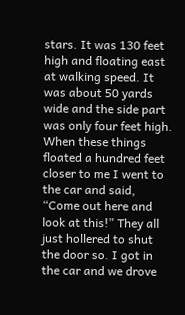stars. It was 130 feet high and floating east at walking speed. It was about 50 yards wide and the side part was only four feet high. When these things floated a hundred feet closer to me I went to the car and said, “Come out here and look at this!” They all just hollered to shut the door so. I got in the car and we drove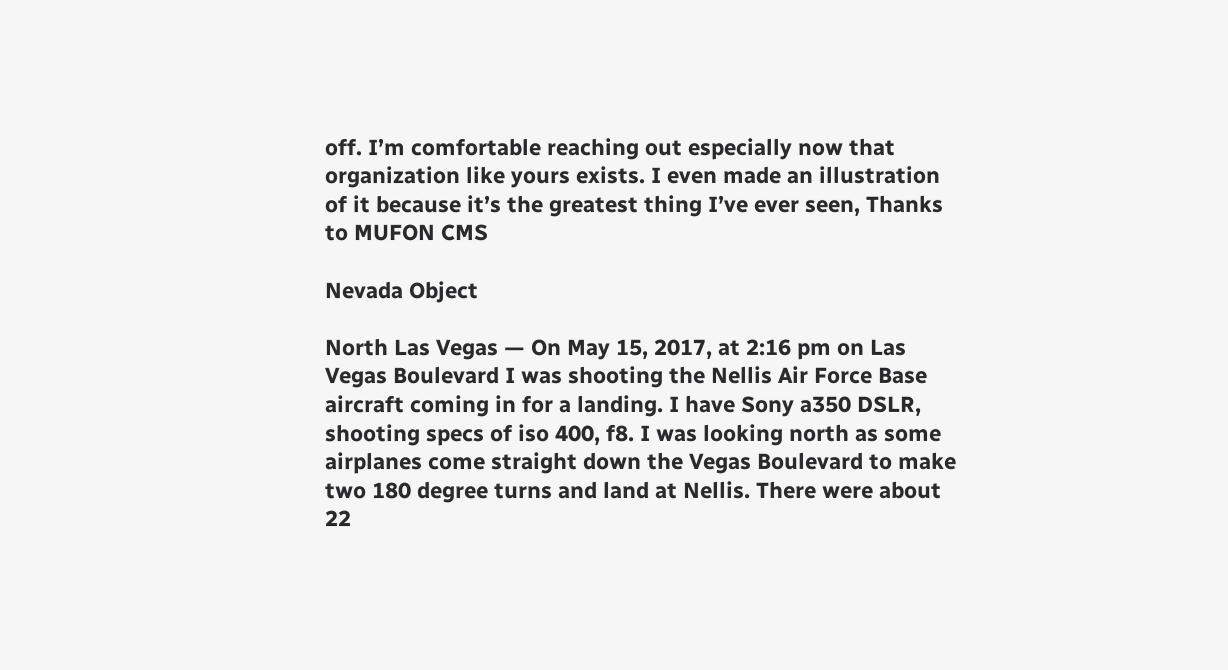off. I’m comfortable reaching out especially now that organization like yours exists. I even made an illustration of it because it’s the greatest thing I’ve ever seen, Thanks to MUFON CMS

Nevada Object

North Las Vegas — On May 15, 2017, at 2:16 pm on Las Vegas Boulevard I was shooting the Nellis Air Force Base aircraft coming in for a landing. I have Sony a350 DSLR, shooting specs of iso 400, f8. I was looking north as some airplanes come straight down the Vegas Boulevard to make two 180 degree turns and land at Nellis. There were about 22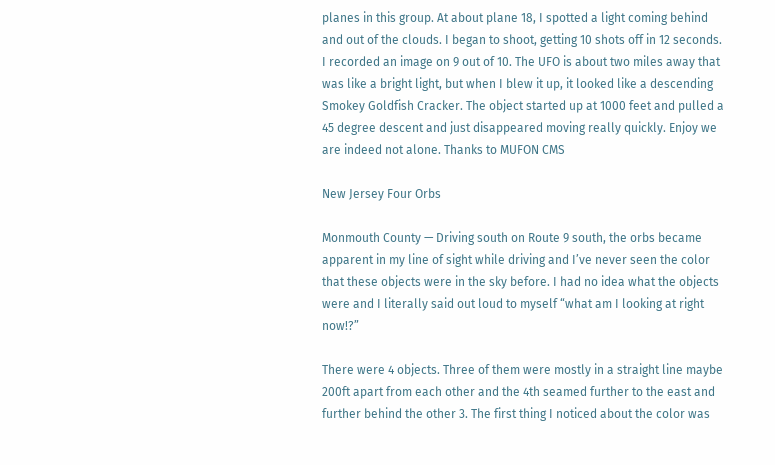planes in this group. At about plane 18, I spotted a light coming behind and out of the clouds. I began to shoot, getting 10 shots off in 12 seconds. I recorded an image on 9 out of 10. The UFO is about two miles away that was like a bright light, but when I blew it up, it looked like a descending Smokey Goldfish Cracker. The object started up at 1000 feet and pulled a 45 degree descent and just disappeared moving really quickly. Enjoy we are indeed not alone. Thanks to MUFON CMS

New Jersey Four Orbs

Monmouth County — Driving south on Route 9 south, the orbs became apparent in my line of sight while driving and I’ve never seen the color that these objects were in the sky before. I had no idea what the objects were and I literally said out loud to myself “what am I looking at right now!?”

There were 4 objects. Three of them were mostly in a straight line maybe 200ft apart from each other and the 4th seamed further to the east and further behind the other 3. The first thing I noticed about the color was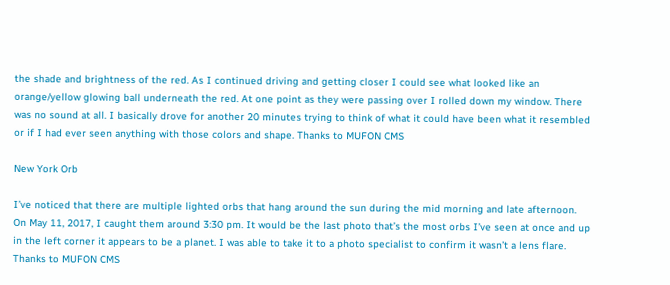the shade and brightness of the red. As I continued driving and getting closer I could see what looked like an orange/yellow glowing ball underneath the red. At one point as they were passing over I rolled down my window. There was no sound at all. I basically drove for another 20 minutes trying to think of what it could have been what it resembled or if I had ever seen anything with those colors and shape. Thanks to MUFON CMS

New York Orb

I’ve noticed that there are multiple lighted orbs that hang around the sun during the mid morning and late afternoon. On May 11, 2017, I caught them around 3:30 pm. It would be the last photo that’s the most orbs I’ve seen at once and up in the left corner it appears to be a planet. I was able to take it to a photo specialist to confirm it wasn’t a lens flare. Thanks to MUFON CMS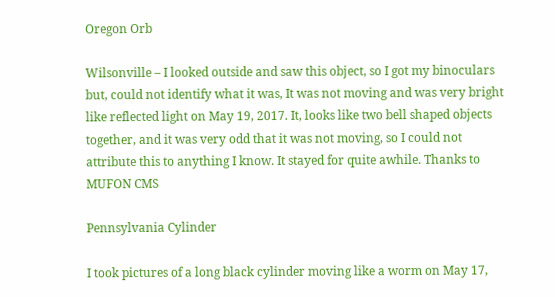Oregon Orb

Wilsonville – I looked outside and saw this object, so I got my binoculars but, could not identify what it was, It was not moving and was very bright like reflected light on May 19, 2017. It, looks like two bell shaped objects together, and it was very odd that it was not moving, so I could not attribute this to anything I know. It stayed for quite awhile. Thanks to MUFON CMS

Pennsylvania Cylinder

I took pictures of a long black cylinder moving like a worm on May 17,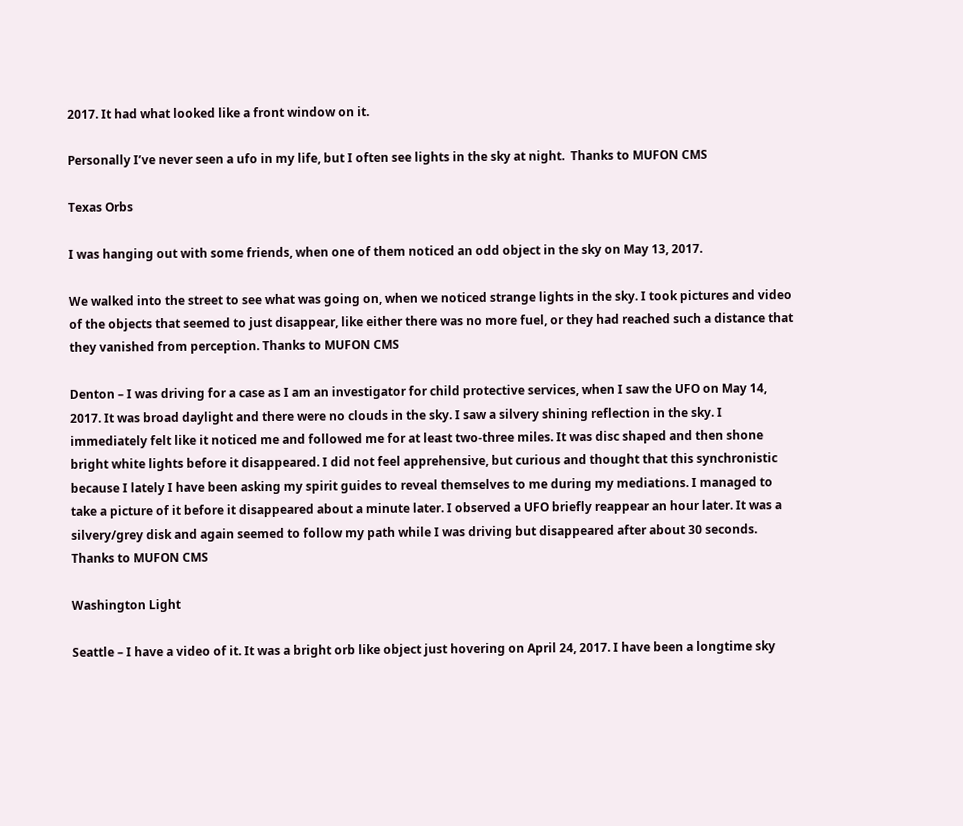2017. It had what looked like a front window on it.

Personally I’ve never seen a ufo in my life, but I often see lights in the sky at night.  Thanks to MUFON CMS

Texas Orbs

I was hanging out with some friends, when one of them noticed an odd object in the sky on May 13, 2017.

We walked into the street to see what was going on, when we noticed strange lights in the sky. I took pictures and video of the objects that seemed to just disappear, like either there was no more fuel, or they had reached such a distance that they vanished from perception. Thanks to MUFON CMS

Denton – I was driving for a case as I am an investigator for child protective services, when I saw the UFO on May 14, 2017. It was broad daylight and there were no clouds in the sky. I saw a silvery shining reflection in the sky. I immediately felt like it noticed me and followed me for at least two-three miles. It was disc shaped and then shone bright white lights before it disappeared. I did not feel apprehensive, but curious and thought that this synchronistic because I lately I have been asking my spirit guides to reveal themselves to me during my mediations. I managed to take a picture of it before it disappeared about a minute later. I observed a UFO briefly reappear an hour later. It was a silvery/grey disk and again seemed to follow my path while I was driving but disappeared after about 30 seconds. Thanks to MUFON CMS

Washington Light

Seattle – I have a video of it. It was a bright orb like object just hovering on April 24, 2017. I have been a longtime sky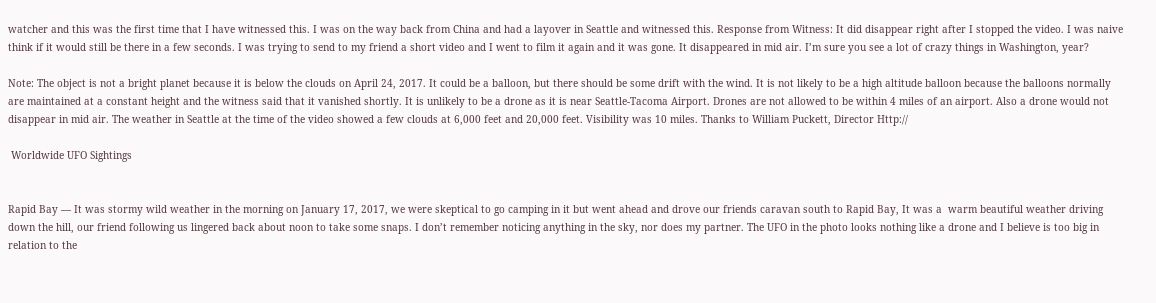watcher and this was the first time that I have witnessed this. I was on the way back from China and had a layover in Seattle and witnessed this. Response from Witness: It did disappear right after I stopped the video. I was naive think if it would still be there in a few seconds. I was trying to send to my friend a short video and I went to film it again and it was gone. It disappeared in mid air. I’m sure you see a lot of crazy things in Washington, year?

Note: The object is not a bright planet because it is below the clouds on April 24, 2017. It could be a balloon, but there should be some drift with the wind. It is not likely to be a high altitude balloon because the balloons normally are maintained at a constant height and the witness said that it vanished shortly. It is unlikely to be a drone as it is near Seattle-Tacoma Airport. Drones are not allowed to be within 4 miles of an airport. Also a drone would not disappear in mid air. The weather in Seattle at the time of the video showed a few clouds at 6,000 feet and 20,000 feet. Visibility was 10 miles. Thanks to William Puckett, Director Http://

 Worldwide UFO Sightings


Rapid Bay — It was stormy wild weather in the morning on January 17, 2017, we were skeptical to go camping in it but went ahead and drove our friends caravan south to Rapid Bay, It was a  warm beautiful weather driving down the hill, our friend following us lingered back about noon to take some snaps. I don’t remember noticing anything in the sky, nor does my partner. The UFO in the photo looks nothing like a drone and I believe is too big in relation to the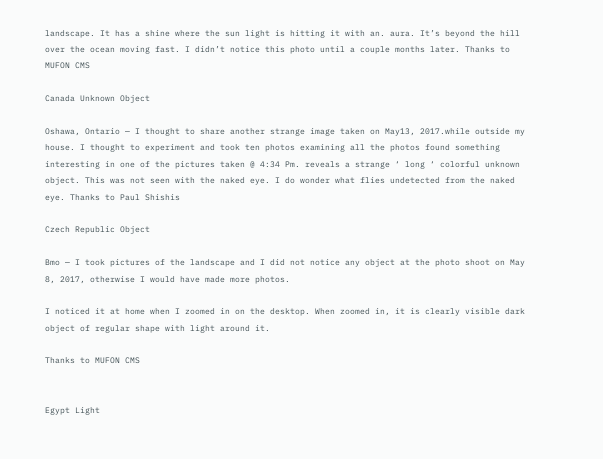landscape. It has a shine where the sun light is hitting it with an. aura. It’s beyond the hill over the ocean moving fast. I didn’t notice this photo until a couple months later. Thanks to MUFON CMS

Canada Unknown Object

Oshawa, Ontario — I thought to share another strange image taken on May13, 2017.while outside my house. I thought to experiment and took ten photos examining all the photos found something interesting in one of the pictures taken @ 4:34 Pm. reveals a strange ‘ long ‘ colorful unknown object. This was not seen with the naked eye. I do wonder what flies undetected from the naked eye. Thanks to Paul Shishis

Czech Republic Object

Bmo — I took pictures of the landscape and I did not notice any object at the photo shoot on May 8, 2017, otherwise I would have made more photos.

I noticed it at home when I zoomed in on the desktop. When zoomed in, it is clearly visible dark object of regular shape with light around it.

Thanks to MUFON CMS


Egypt Light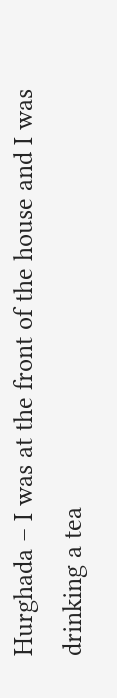Hurghada – I was at the front of the house and I was drinking a tea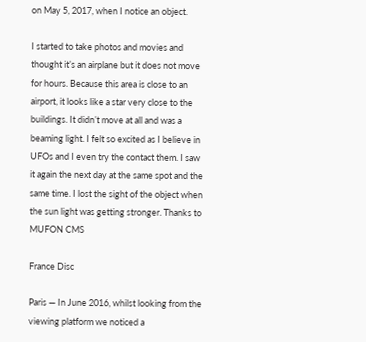on May 5, 2017, when I notice an object.

I started to take photos and movies and thought it’s an airplane but it does not move for hours. Because this area is close to an airport, it looks like a star very close to the buildings. It didn’t move at all and was a beaming light. I felt so excited as I believe in UFOs and I even try the contact them. I saw it again the next day at the same spot and the same time. I lost the sight of the object when the sun light was getting stronger. Thanks to MUFON CMS

France Disc

Paris — In June 2016, whilst looking from the viewing platform we noticed a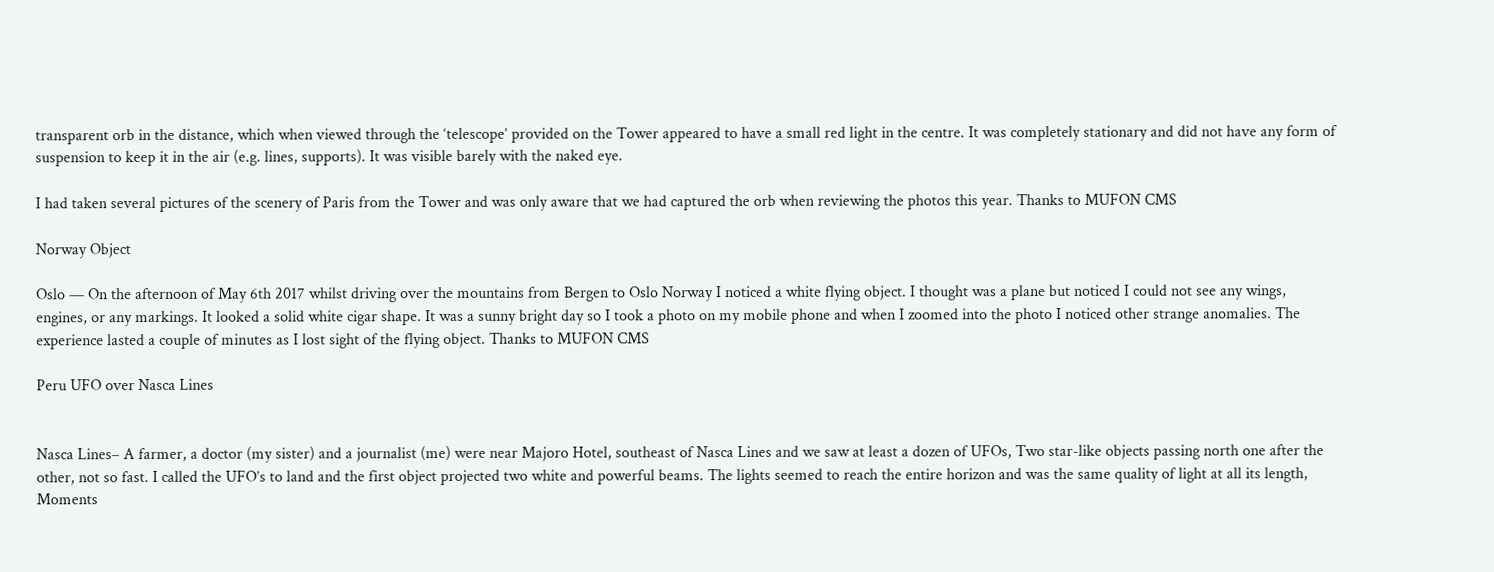transparent orb in the distance, which when viewed through the ‘telescope’ provided on the Tower appeared to have a small red light in the centre. It was completely stationary and did not have any form of suspension to keep it in the air (e.g. lines, supports). It was visible barely with the naked eye.

I had taken several pictures of the scenery of Paris from the Tower and was only aware that we had captured the orb when reviewing the photos this year. Thanks to MUFON CMS

Norway Object

Oslo — On the afternoon of May 6th 2017 whilst driving over the mountains from Bergen to Oslo Norway I noticed a white flying object. I thought was a plane but noticed I could not see any wings, engines, or any markings. It looked a solid white cigar shape. It was a sunny bright day so I took a photo on my mobile phone and when I zoomed into the photo I noticed other strange anomalies. The experience lasted a couple of minutes as I lost sight of the flying object. Thanks to MUFON CMS

Peru UFO over Nasca Lines


Nasca Lines– A farmer, a doctor (my sister) and a journalist (me) were near Majoro Hotel, southeast of Nasca Lines and we saw at least a dozen of UFOs, Two star-like objects passing north one after the other, not so fast. I called the UFO’s to land and the first object projected two white and powerful beams. The lights seemed to reach the entire horizon and was the same quality of light at all its length, Moments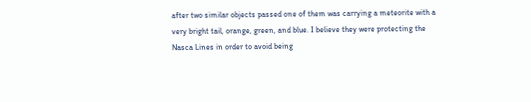after two similar objects passed one of them was carrying a meteorite with a very bright tail, orange, green, and blue. I believe they were protecting the Nasca Lines in order to avoid being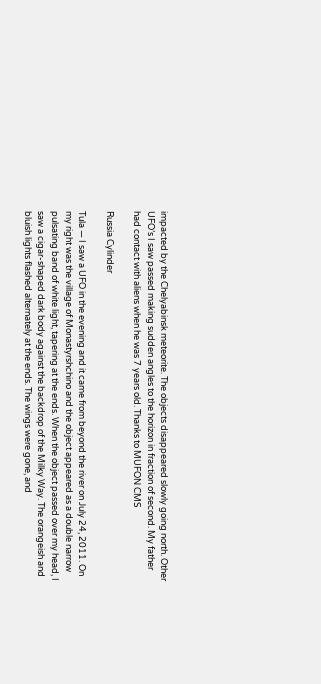impacted by the Chelyabinsk meteorite. The objects disappeared slowly going north. Other UFO’s I saw passed making sudden angles to the horizon in fraction of second. My father had contact with aliens when he was 7 years old. Thanks to MUFON CMS

Russia Cylinder

Tula — I saw a UFO in the evening and it came from beyond the river on July 24, 2011. On my right was the village of Monastyrshchino and the object appeared as a double narrow pulsating band of white light, tapering at the ends. When the object passed over my head, I saw a cigar-shaped dark body against the backdrop of the Milky Way. The orangeish and bluish lights flashed alternately at the ends. The wings were gone, and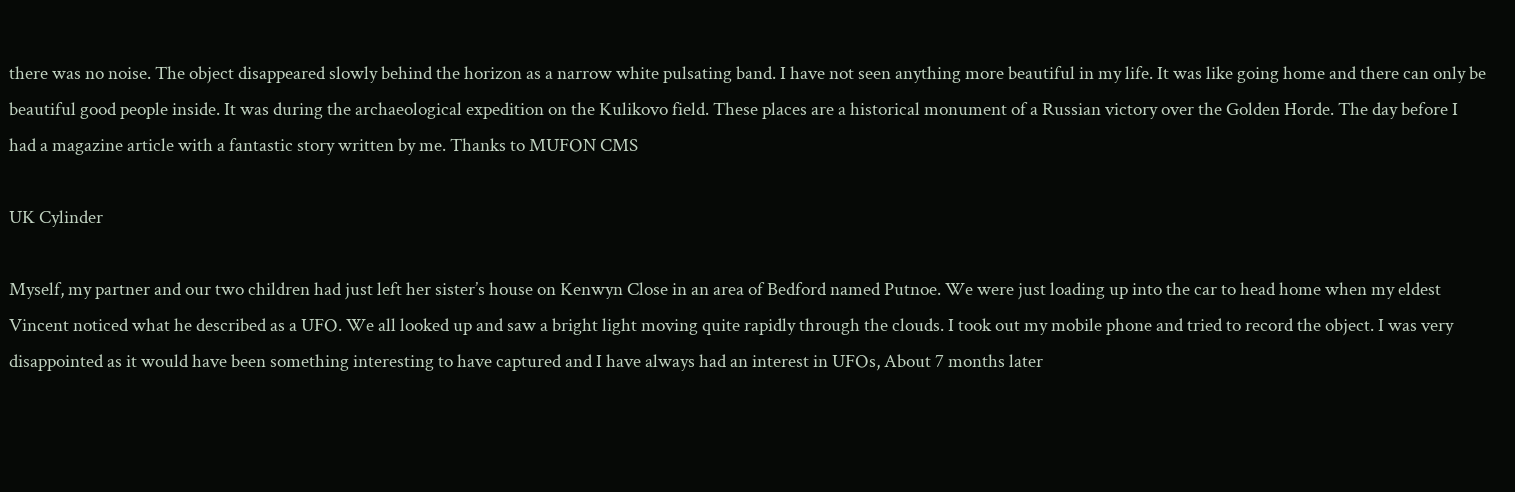there was no noise. The object disappeared slowly behind the horizon as a narrow white pulsating band. I have not seen anything more beautiful in my life. It was like going home and there can only be beautiful good people inside. It was during the archaeological expedition on the Kulikovo field. These places are a historical monument of a Russian victory over the Golden Horde. The day before I had a magazine article with a fantastic story written by me. Thanks to MUFON CMS

UK Cylinder

Myself, my partner and our two children had just left her sister’s house on Kenwyn Close in an area of Bedford named Putnoe. We were just loading up into the car to head home when my eldest Vincent noticed what he described as a UFO. We all looked up and saw a bright light moving quite rapidly through the clouds. I took out my mobile phone and tried to record the object. I was very disappointed as it would have been something interesting to have captured and I have always had an interest in UFOs, About 7 months later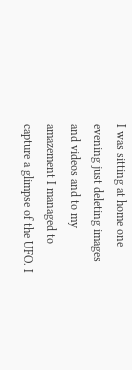I was sitting at home one evening just deleting images and videos and to my amazement I managed to capture a glimpse of the UFO. I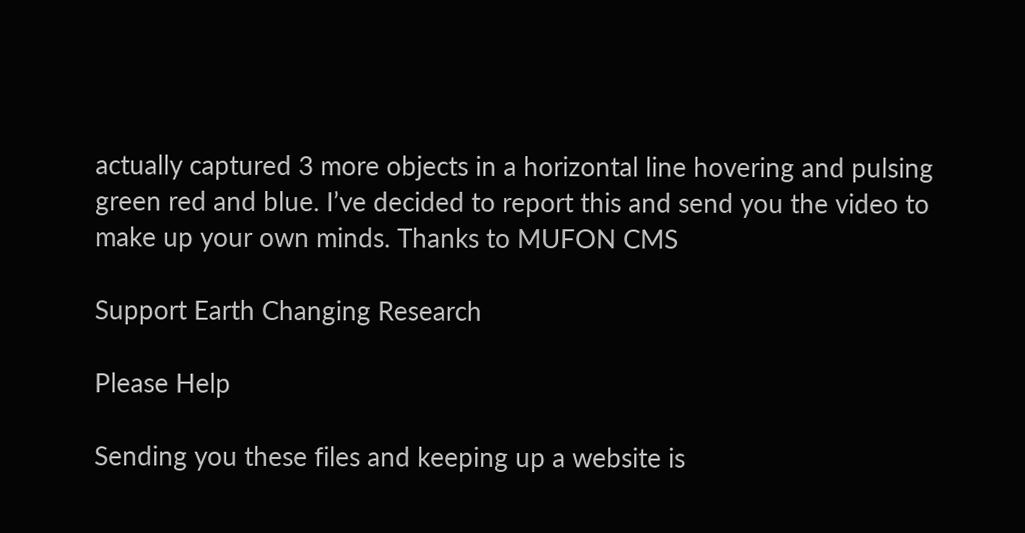actually captured 3 more objects in a horizontal line hovering and pulsing green red and blue. I’ve decided to report this and send you the video to make up your own minds. Thanks to MUFON CMS

Support Earth Changing Research

Please Help

Sending you these files and keeping up a website is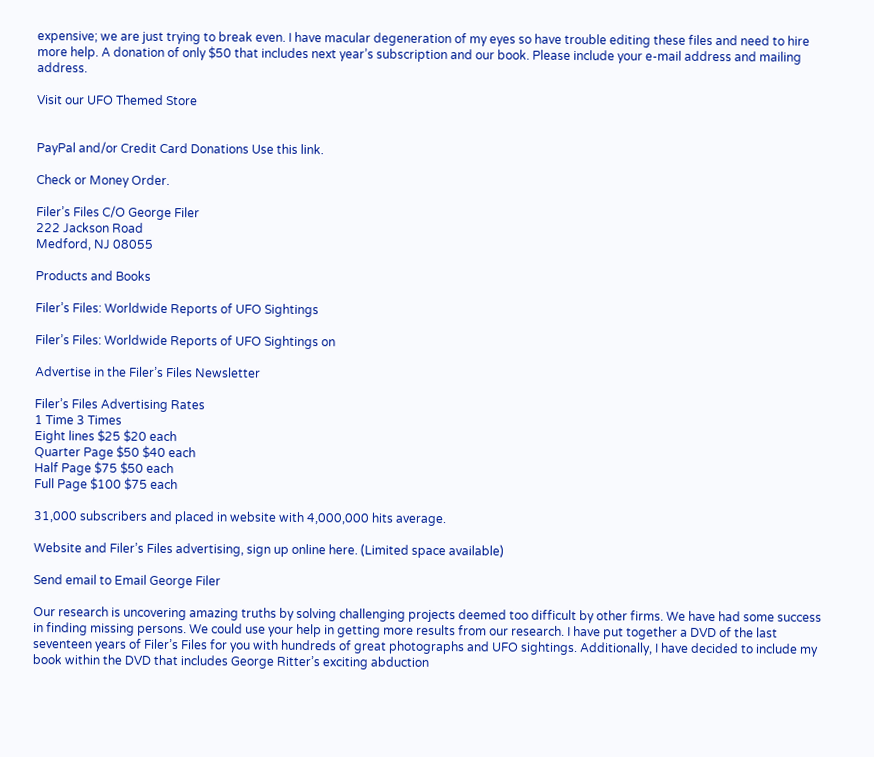expensive; we are just trying to break even. I have macular degeneration of my eyes so have trouble editing these files and need to hire more help. A donation of only $50 that includes next year’s subscription and our book. Please include your e-mail address and mailing address.

Visit our UFO Themed Store


PayPal and/or Credit Card Donations Use this link.

Check or Money Order.

Filer’s Files C/O George Filer
222 Jackson Road
Medford, NJ 08055

Products and Books

Filer’s Files: Worldwide Reports of UFO Sightings

Filer’s Files: Worldwide Reports of UFO Sightings on

Advertise in the Filer’s Files Newsletter

Filer’s Files Advertising Rates
1 Time 3 Times
Eight lines $25 $20 each
Quarter Page $50 $40 each
Half Page $75 $50 each
Full Page $100 $75 each

31,000 subscribers and placed in website with 4,000,000 hits average.

Website and Filer’s Files advertising, sign up online here. (Limited space available)

Send email to Email George Filer

Our research is uncovering amazing truths by solving challenging projects deemed too difficult by other firms. We have had some success in finding missing persons. We could use your help in getting more results from our research. I have put together a DVD of the last seventeen years of Filer’s Files for you with hundreds of great photographs and UFO sightings. Additionally, I have decided to include my book within the DVD that includes George Ritter’s exciting abduction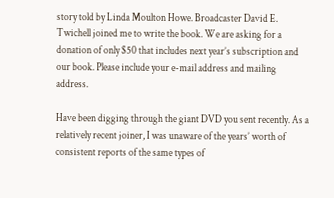story told by Linda Moulton Howe. Broadcaster David E. Twichell joined me to write the book. We are asking for a donation of only $50 that includes next year’s subscription and our book. Please include your e-mail address and mailing address.

Have been digging through the giant DVD you sent recently. As a relatively recent joiner, I was unaware of the years’ worth of consistent reports of the same types of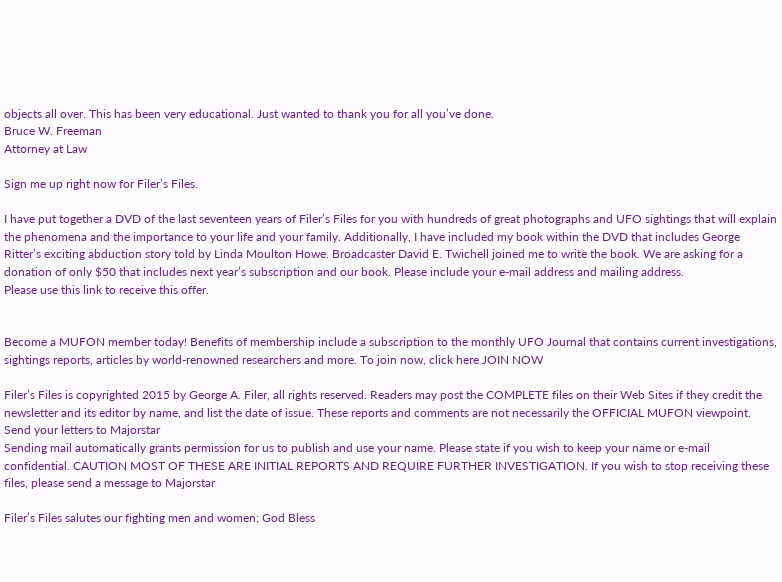objects all over. This has been very educational. Just wanted to thank you for all you’ve done.
Bruce W. Freeman
Attorney at Law

Sign me up right now for Filer’s Files.

I have put together a DVD of the last seventeen years of Filer’s Files for you with hundreds of great photographs and UFO sightings that will explain the phenomena and the importance to your life and your family. Additionally, I have included my book within the DVD that includes George Ritter’s exciting abduction story told by Linda Moulton Howe. Broadcaster David E. Twichell joined me to write the book. We are asking for a donation of only $50 that includes next year’s subscription and our book. Please include your e-mail address and mailing address.
Please use this link to receive this offer.


Become a MUFON member today! Benefits of membership include a subscription to the monthly UFO Journal that contains current investigations, sightings reports, articles by world-renowned researchers and more. To join now, click here JOIN NOW

Filer’s Files is copyrighted 2015 by George A. Filer, all rights reserved. Readers may post the COMPLETE files on their Web Sites if they credit the newsletter and its editor by name, and list the date of issue. These reports and comments are not necessarily the OFFICIAL MUFON viewpoint. Send your letters to Majorstar
Sending mail automatically grants permission for us to publish and use your name. Please state if you wish to keep your name or e-mail confidential. CAUTION MOST OF THESE ARE INITIAL REPORTS AND REQUIRE FURTHER INVESTIGATION. If you wish to stop receiving these files, please send a message to Majorstar

Filer’s Files salutes our fighting men and women; God Bless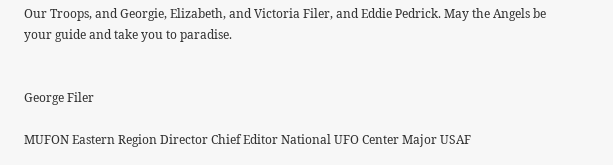Our Troops, and Georgie, Elizabeth, and Victoria Filer, and Eddie Pedrick. May the Angels be your guide and take you to paradise.


George Filer

MUFON Eastern Region Director Chief Editor National UFO Center Major USAF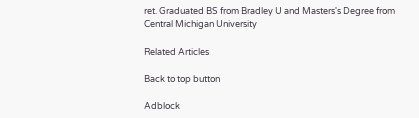ret. Graduated BS from Bradley U and Masters's Degree from Central Michigan University

Related Articles

Back to top button

Adblock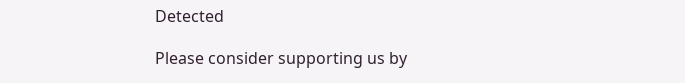Detected

Please consider supporting us by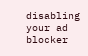disabling your ad blocker